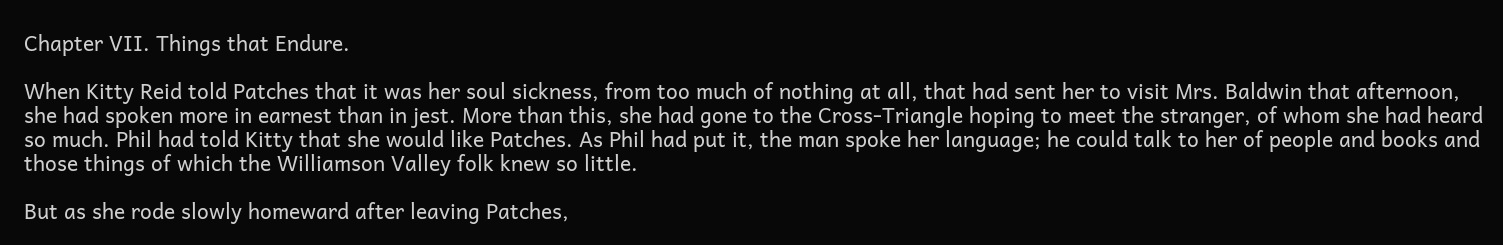Chapter VII. Things that Endure.

When Kitty Reid told Patches that it was her soul sickness, from too much of nothing at all, that had sent her to visit Mrs. Baldwin that afternoon, she had spoken more in earnest than in jest. More than this, she had gone to the Cross-Triangle hoping to meet the stranger, of whom she had heard so much. Phil had told Kitty that she would like Patches. As Phil had put it, the man spoke her language; he could talk to her of people and books and those things of which the Williamson Valley folk knew so little.

But as she rode slowly homeward after leaving Patches,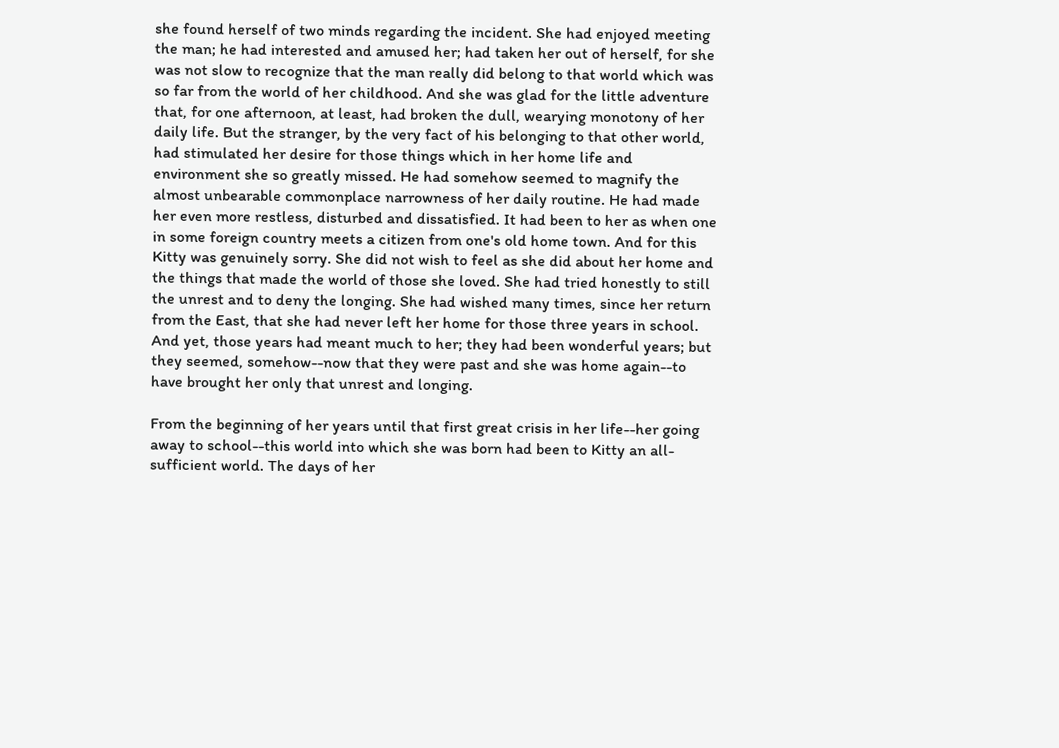she found herself of two minds regarding the incident. She had enjoyed meeting the man; he had interested and amused her; had taken her out of herself, for she was not slow to recognize that the man really did belong to that world which was so far from the world of her childhood. And she was glad for the little adventure that, for one afternoon, at least, had broken the dull, wearying monotony of her daily life. But the stranger, by the very fact of his belonging to that other world, had stimulated her desire for those things which in her home life and environment she so greatly missed. He had somehow seemed to magnify the almost unbearable commonplace narrowness of her daily routine. He had made her even more restless, disturbed and dissatisfied. It had been to her as when one in some foreign country meets a citizen from one's old home town. And for this Kitty was genuinely sorry. She did not wish to feel as she did about her home and the things that made the world of those she loved. She had tried honestly to still the unrest and to deny the longing. She had wished many times, since her return from the East, that she had never left her home for those three years in school. And yet, those years had meant much to her; they had been wonderful years; but they seemed, somehow--now that they were past and she was home again--to have brought her only that unrest and longing.

From the beginning of her years until that first great crisis in her life--her going away to school--this world into which she was born had been to Kitty an all-sufficient world. The days of her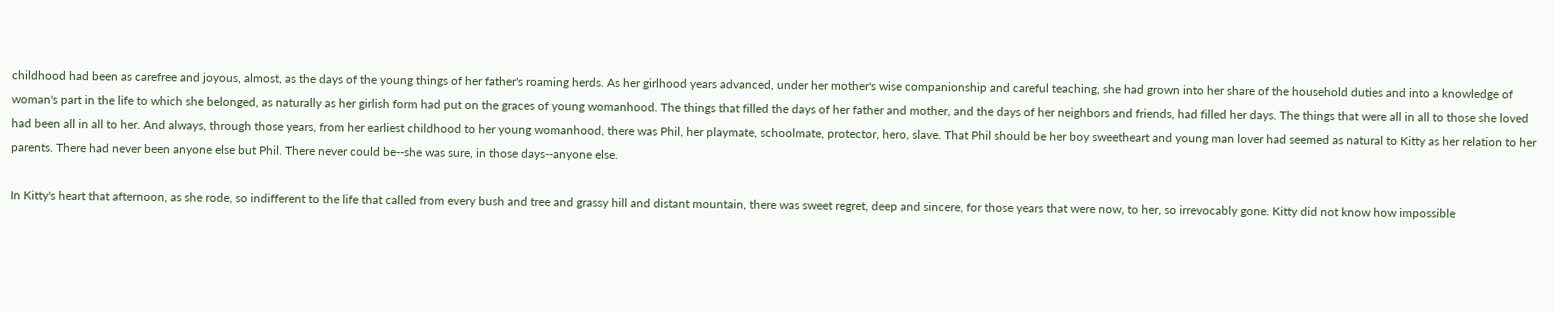childhood had been as carefree and joyous, almost, as the days of the young things of her father's roaming herds. As her girlhood years advanced, under her mother's wise companionship and careful teaching, she had grown into her share of the household duties and into a knowledge of woman's part in the life to which she belonged, as naturally as her girlish form had put on the graces of young womanhood. The things that filled the days of her father and mother, and the days of her neighbors and friends, had filled her days. The things that were all in all to those she loved had been all in all to her. And always, through those years, from her earliest childhood to her young womanhood, there was Phil, her playmate, schoolmate, protector, hero, slave. That Phil should be her boy sweetheart and young man lover had seemed as natural to Kitty as her relation to her parents. There had never been anyone else but Phil. There never could be--she was sure, in those days--anyone else.

In Kitty's heart that afternoon, as she rode, so indifferent to the life that called from every bush and tree and grassy hill and distant mountain, there was sweet regret, deep and sincere, for those years that were now, to her, so irrevocably gone. Kitty did not know how impossible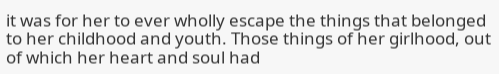it was for her to ever wholly escape the things that belonged to her childhood and youth. Those things of her girlhood, out of which her heart and soul had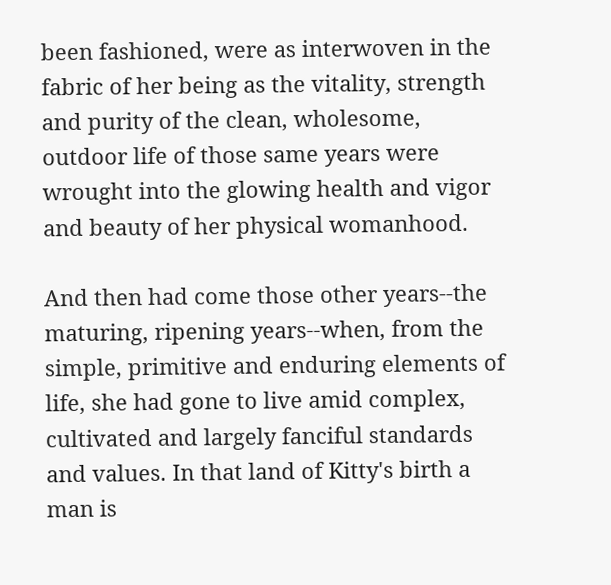been fashioned, were as interwoven in the fabric of her being as the vitality, strength and purity of the clean, wholesome, outdoor life of those same years were wrought into the glowing health and vigor and beauty of her physical womanhood.

And then had come those other years--the maturing, ripening years--when, from the simple, primitive and enduring elements of life, she had gone to live amid complex, cultivated and largely fanciful standards and values. In that land of Kitty's birth a man is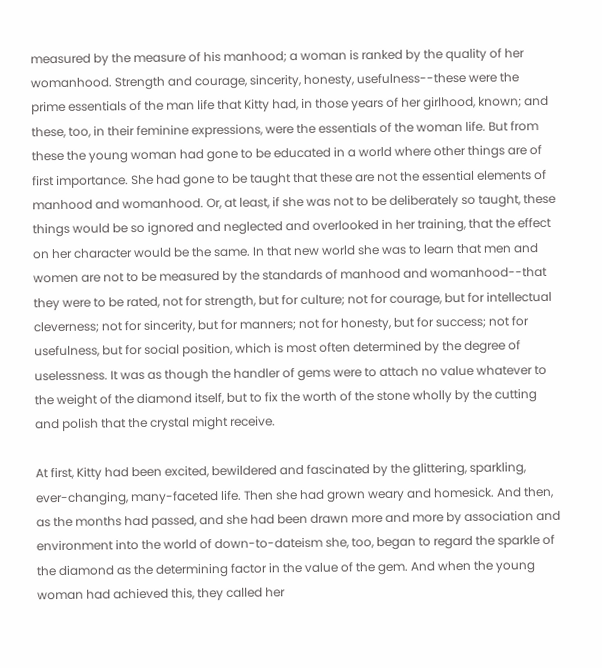measured by the measure of his manhood; a woman is ranked by the quality of her womanhood. Strength and courage, sincerity, honesty, usefulness--these were the prime essentials of the man life that Kitty had, in those years of her girlhood, known; and these, too, in their feminine expressions, were the essentials of the woman life. But from these the young woman had gone to be educated in a world where other things are of first importance. She had gone to be taught that these are not the essential elements of manhood and womanhood. Or, at least, if she was not to be deliberately so taught, these things would be so ignored and neglected and overlooked in her training, that the effect on her character would be the same. In that new world she was to learn that men and women are not to be measured by the standards of manhood and womanhood--that they were to be rated, not for strength, but for culture; not for courage, but for intellectual cleverness; not for sincerity, but for manners; not for honesty, but for success; not for usefulness, but for social position, which is most often determined by the degree of uselessness. It was as though the handler of gems were to attach no value whatever to the weight of the diamond itself, but to fix the worth of the stone wholly by the cutting and polish that the crystal might receive.

At first, Kitty had been excited, bewildered and fascinated by the glittering, sparkling, ever-changing, many-faceted life. Then she had grown weary and homesick. And then, as the months had passed, and she had been drawn more and more by association and environment into the world of down-to-dateism she, too, began to regard the sparkle of the diamond as the determining factor in the value of the gem. And when the young woman had achieved this, they called her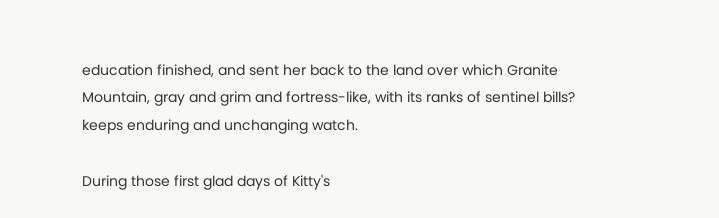education finished, and sent her back to the land over which Granite Mountain, gray and grim and fortress-like, with its ranks of sentinel bills? keeps enduring and unchanging watch.

During those first glad days of Kitty's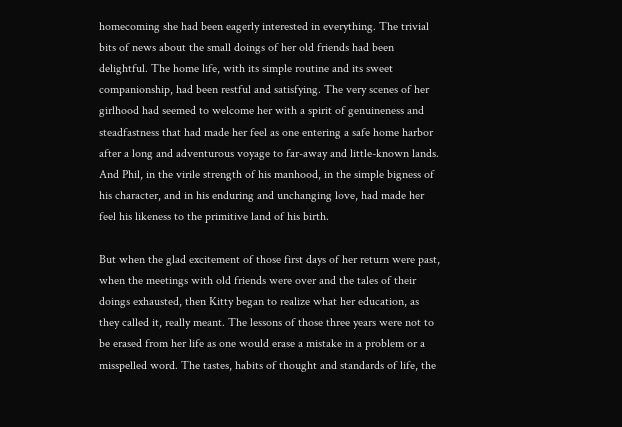homecoming she had been eagerly interested in everything. The trivial bits of news about the small doings of her old friends had been delightful. The home life, with its simple routine and its sweet companionship, had been restful and satisfying. The very scenes of her girlhood had seemed to welcome her with a spirit of genuineness and steadfastness that had made her feel as one entering a safe home harbor after a long and adventurous voyage to far-away and little-known lands. And Phil, in the virile strength of his manhood, in the simple bigness of his character, and in his enduring and unchanging love, had made her feel his likeness to the primitive land of his birth.

But when the glad excitement of those first days of her return were past, when the meetings with old friends were over and the tales of their doings exhausted, then Kitty began to realize what her education, as they called it, really meant. The lessons of those three years were not to be erased from her life as one would erase a mistake in a problem or a misspelled word. The tastes, habits of thought and standards of life, the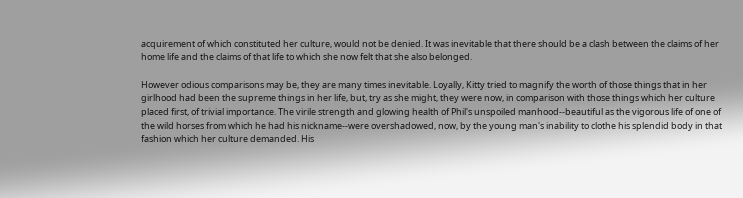acquirement of which constituted her culture, would not be denied. It was inevitable that there should be a clash between the claims of her home life and the claims of that life to which she now felt that she also belonged.

However odious comparisons may be, they are many times inevitable. Loyally, Kitty tried to magnify the worth of those things that in her girlhood had been the supreme things in her life, but, try as she might, they were now, in comparison with those things which her culture placed first, of trivial importance. The virile strength and glowing health of Phil's unspoiled manhood--beautiful as the vigorous life of one of the wild horses from which he had his nickname--were overshadowed, now, by the young man's inability to clothe his splendid body in that fashion which her culture demanded. His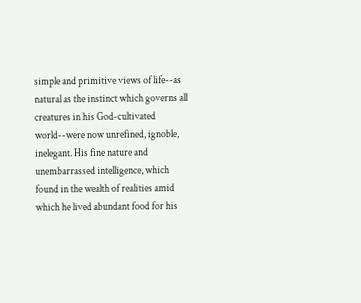simple and primitive views of life--as natural as the instinct which governs all creatures in his God-cultivated world--were now unrefined, ignoble, inelegant. His fine nature and unembarrassed intelligence, which found in the wealth of realities amid which he lived abundant food for his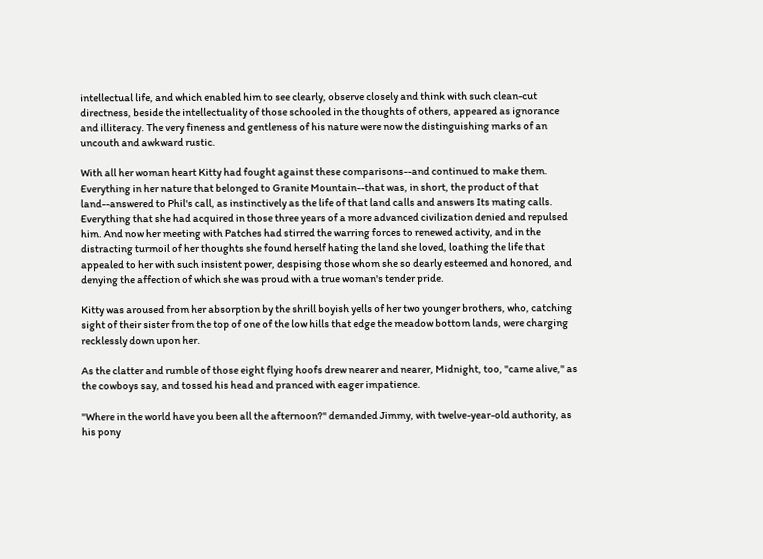intellectual life, and which enabled him to see clearly, observe closely and think with such clean-cut directness, beside the intellectuality of those schooled in the thoughts of others, appeared as ignorance and illiteracy. The very fineness and gentleness of his nature were now the distinguishing marks of an uncouth and awkward rustic.

With all her woman heart Kitty had fought against these comparisons--and continued to make them. Everything in her nature that belonged to Granite Mountain--that was, in short, the product of that land--answered to Phil's call, as instinctively as the life of that land calls and answers Its mating calls. Everything that she had acquired in those three years of a more advanced civilization denied and repulsed him. And now her meeting with Patches had stirred the warring forces to renewed activity, and in the distracting turmoil of her thoughts she found herself hating the land she loved, loathing the life that appealed to her with such insistent power, despising those whom she so dearly esteemed and honored, and denying the affection of which she was proud with a true woman's tender pride.

Kitty was aroused from her absorption by the shrill boyish yells of her two younger brothers, who, catching sight of their sister from the top of one of the low hills that edge the meadow bottom lands, were charging recklessly down upon her.

As the clatter and rumble of those eight flying hoofs drew nearer and nearer, Midnight, too, "came alive," as the cowboys say, and tossed his head and pranced with eager impatience.

"Where in the world have you been all the afternoon?" demanded Jimmy, with twelve-year-old authority, as his pony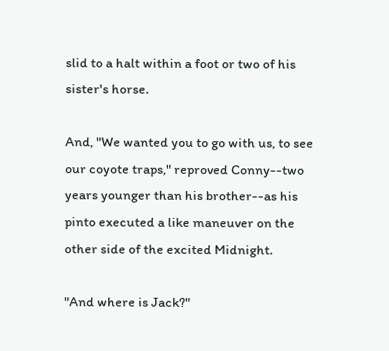slid to a halt within a foot or two of his sister's horse.

And, "We wanted you to go with us, to see our coyote traps," reproved Conny--two years younger than his brother--as his pinto executed a like maneuver on the other side of the excited Midnight.

"And where is Jack?"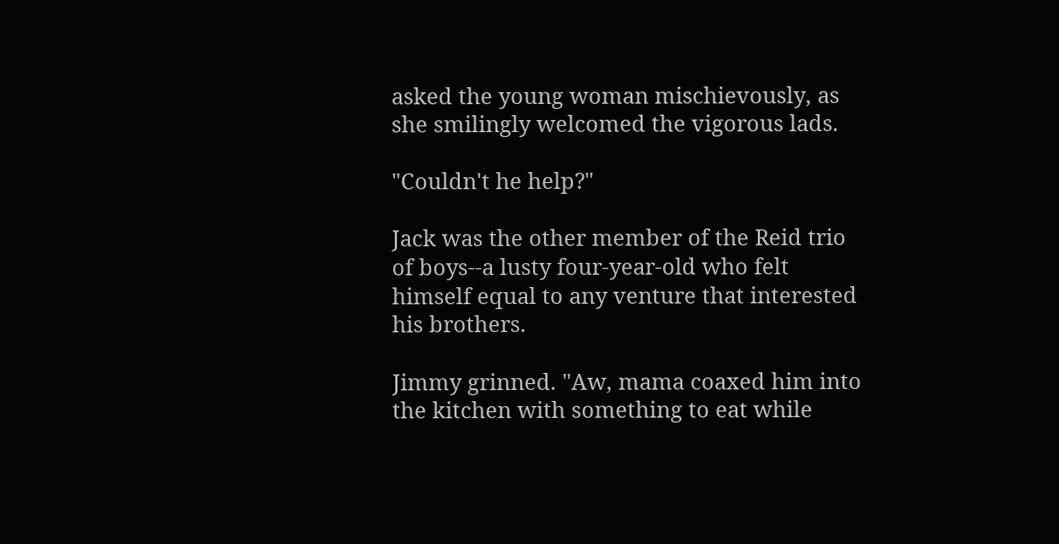asked the young woman mischievously, as she smilingly welcomed the vigorous lads.

"Couldn't he help?"

Jack was the other member of the Reid trio of boys--a lusty four-year-old who felt himself equal to any venture that interested his brothers.

Jimmy grinned. "Aw, mama coaxed him into the kitchen with something to eat while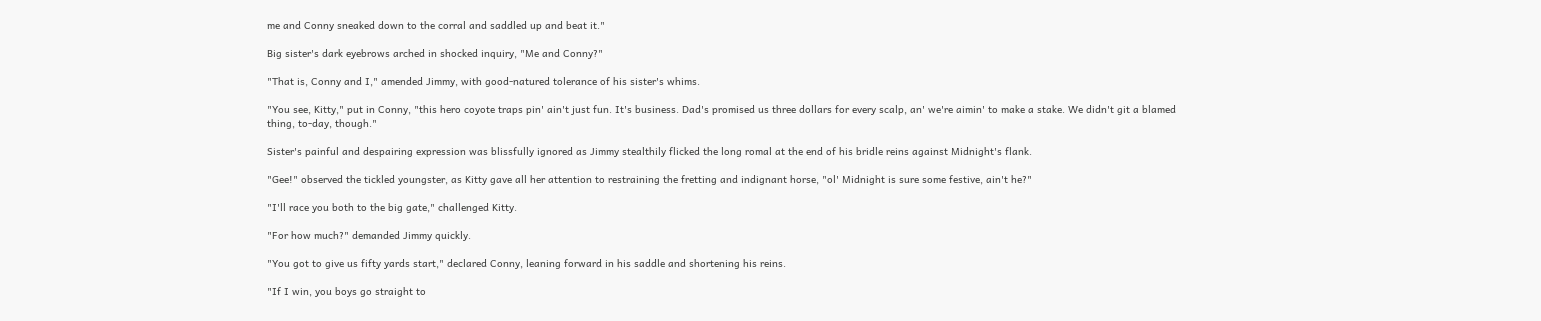me and Conny sneaked down to the corral and saddled up and beat it."

Big sister's dark eyebrows arched in shocked inquiry, "Me and Conny?"

"That is, Conny and I," amended Jimmy, with good-natured tolerance of his sister's whims.

"You see, Kitty," put in Conny, "this hero coyote traps pin' ain't just fun. It's business. Dad's promised us three dollars for every scalp, an' we're aimin' to make a stake. We didn't git a blamed thing, to-day, though."

Sister's painful and despairing expression was blissfully ignored as Jimmy stealthily flicked the long romal at the end of his bridle reins against Midnight's flank.

"Gee!" observed the tickled youngster, as Kitty gave all her attention to restraining the fretting and indignant horse, "ol' Midnight is sure some festive, ain't he?"

"I'll race you both to the big gate," challenged Kitty.

"For how much?" demanded Jimmy quickly.

"You got to give us fifty yards start," declared Conny, leaning forward in his saddle and shortening his reins.

"If I win, you boys go straight to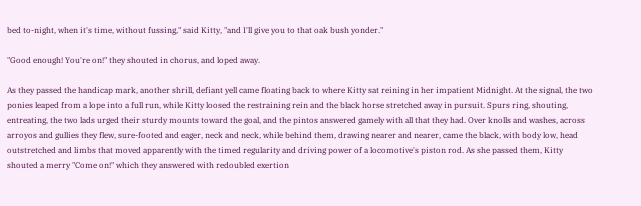bed to-night, when it's time, without fussing," said Kitty, "and I'll give you to that oak bush yonder."

"Good enough! You're on!" they shouted in chorus, and loped away.

As they passed the handicap mark, another shrill, defiant yell came floating back to where Kitty sat reining in her impatient Midnight. At the signal, the two ponies leaped from a lope into a full run, while Kitty loosed the restraining rein and the black horse stretched away in pursuit. Spurs ring, shouting, entreating, the two lads urged their sturdy mounts toward the goal, and the pintos answered gamely with all that they had. Over knolls and washes, across arroyos and gullies they flew, sure-footed and eager, neck and neck, while behind them, drawing nearer and nearer, came the black, with body low, head outstretched and limbs that moved apparently with the timed regularity and driving power of a locomotive's piston rod. As she passed them, Kitty shouted a merry "Come on!" which they answered with redoubled exertion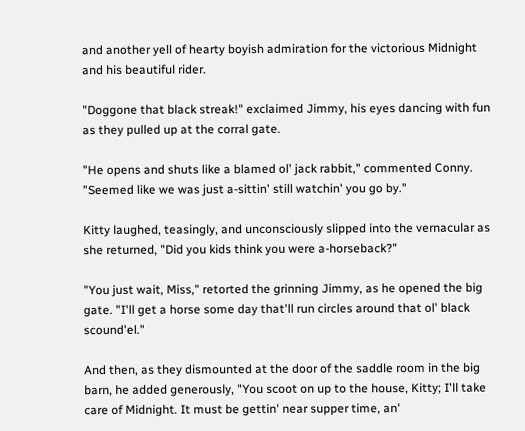and another yell of hearty boyish admiration for the victorious Midnight and his beautiful rider.

"Doggone that black streak!" exclaimed Jimmy, his eyes dancing with fun as they pulled up at the corral gate.

"He opens and shuts like a blamed ol' jack rabbit," commented Conny. "Seemed like we was just a-sittin' still watchin' you go by."

Kitty laughed, teasingly, and unconsciously slipped into the vernacular as she returned, "Did you kids think you were a-horseback?"

"You just wait, Miss," retorted the grinning Jimmy, as he opened the big gate. "I'll get a horse some day that'll run circles around that ol' black scound'el."

And then, as they dismounted at the door of the saddle room in the big barn, he added generously, "You scoot on up to the house, Kitty; I'll take care of Midnight. It must be gettin' near supper time, an'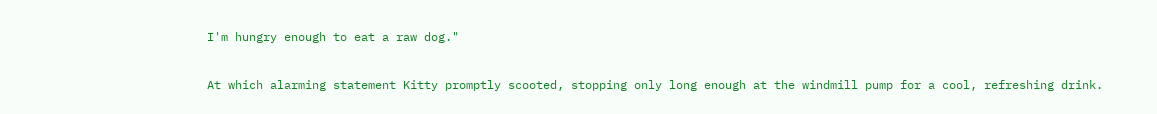I'm hungry enough to eat a raw dog."

At which alarming statement Kitty promptly scooted, stopping only long enough at the windmill pump for a cool, refreshing drink.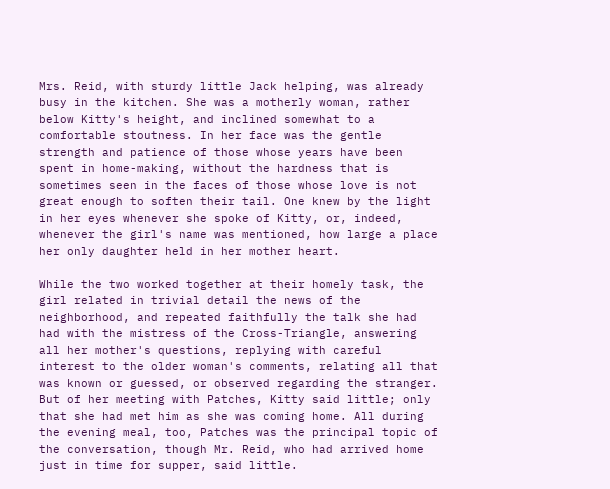Mrs. Reid, with sturdy little Jack helping, was already busy in the kitchen. She was a motherly woman, rather below Kitty's height, and inclined somewhat to a comfortable stoutness. In her face was the gentle strength and patience of those whose years have been spent in home-making, without the hardness that is sometimes seen in the faces of those whose love is not great enough to soften their tail. One knew by the light in her eyes whenever she spoke of Kitty, or, indeed, whenever the girl's name was mentioned, how large a place her only daughter held in her mother heart.

While the two worked together at their homely task, the girl related in trivial detail the news of the neighborhood, and repeated faithfully the talk she had had with the mistress of the Cross-Triangle, answering all her mother's questions, replying with careful interest to the older woman's comments, relating all that was known or guessed, or observed regarding the stranger. But of her meeting with Patches, Kitty said little; only that she had met him as she was coming home. All during the evening meal, too, Patches was the principal topic of the conversation, though Mr. Reid, who had arrived home just in time for supper, said little.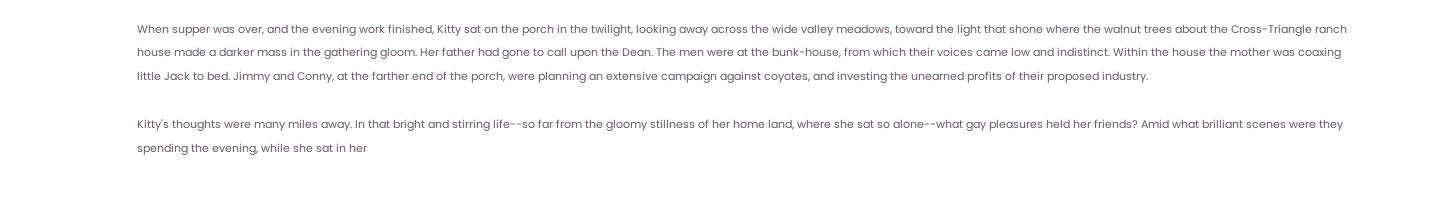When supper was over, and the evening work finished, Kitty sat on the porch in the twilight, looking away across the wide valley meadows, toward the light that shone where the walnut trees about the Cross-Triangle ranch house made a darker mass in the gathering gloom. Her father had gone to call upon the Dean. The men were at the bunk-house, from which their voices came low and indistinct. Within the house the mother was coaxing little Jack to bed. Jimmy and Conny, at the farther end of the porch, were planning an extensive campaign against coyotes, and investing the unearned profits of their proposed industry.

Kitty's thoughts were many miles away. In that bright and stirring life--so far from the gloomy stillness of her home land, where she sat so alone--what gay pleasures held her friends? Amid what brilliant scenes were they spending the evening, while she sat in her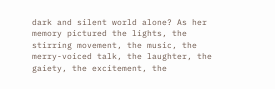dark and silent world alone? As her memory pictured the lights, the stirring movement, the music, the merry-voiced talk, the laughter, the gaiety, the excitement, the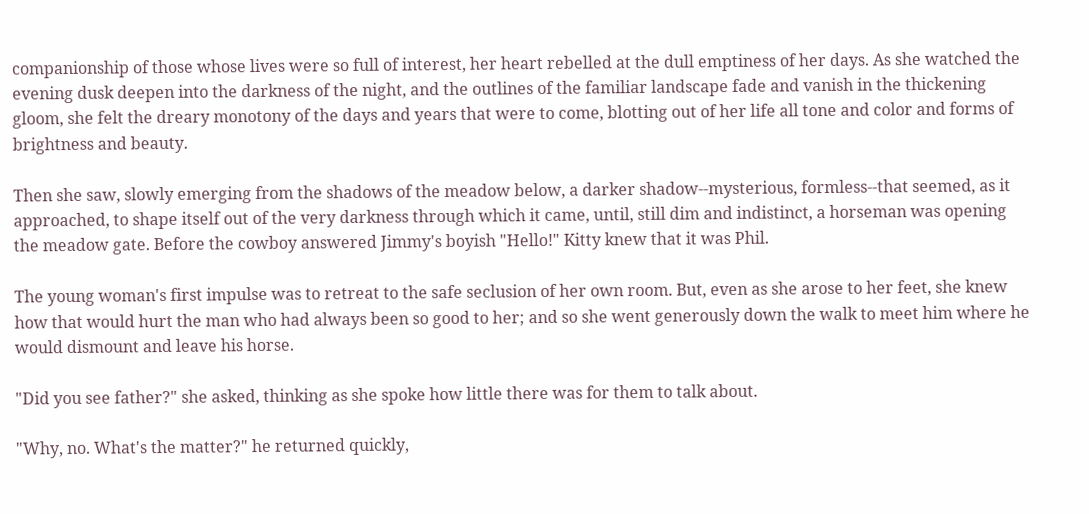companionship of those whose lives were so full of interest, her heart rebelled at the dull emptiness of her days. As she watched the evening dusk deepen into the darkness of the night, and the outlines of the familiar landscape fade and vanish in the thickening gloom, she felt the dreary monotony of the days and years that were to come, blotting out of her life all tone and color and forms of brightness and beauty.

Then she saw, slowly emerging from the shadows of the meadow below, a darker shadow--mysterious, formless--that seemed, as it approached, to shape itself out of the very darkness through which it came, until, still dim and indistinct, a horseman was opening the meadow gate. Before the cowboy answered Jimmy's boyish "Hello!" Kitty knew that it was Phil.

The young woman's first impulse was to retreat to the safe seclusion of her own room. But, even as she arose to her feet, she knew how that would hurt the man who had always been so good to her; and so she went generously down the walk to meet him where he would dismount and leave his horse.

"Did you see father?" she asked, thinking as she spoke how little there was for them to talk about.

"Why, no. What's the matter?" he returned quickly,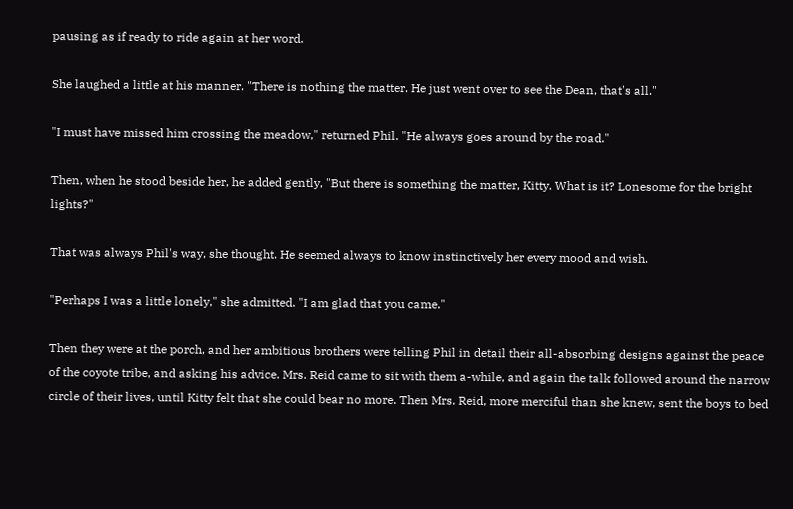pausing as if ready to ride again at her word.

She laughed a little at his manner. "There is nothing the matter. He just went over to see the Dean, that's all."

"I must have missed him crossing the meadow," returned Phil. "He always goes around by the road."

Then, when he stood beside her, he added gently, "But there is something the matter, Kitty. What is it? Lonesome for the bright lights?"

That was always Phil's way, she thought. He seemed always to know instinctively her every mood and wish.

"Perhaps I was a little lonely," she admitted. "I am glad that you came."

Then they were at the porch, and her ambitious brothers were telling Phil in detail their all-absorbing designs against the peace of the coyote tribe, and asking his advice. Mrs. Reid came to sit with them a-while, and again the talk followed around the narrow circle of their lives, until Kitty felt that she could bear no more. Then Mrs. Reid, more merciful than she knew, sent the boys to bed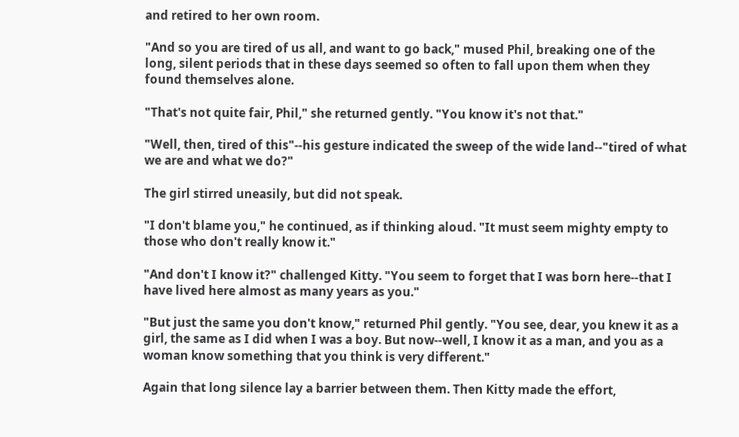and retired to her own room.

"And so you are tired of us all, and want to go back," mused Phil, breaking one of the long, silent periods that in these days seemed so often to fall upon them when they found themselves alone.

"That's not quite fair, Phil," she returned gently. "You know it's not that."

"Well, then, tired of this"--his gesture indicated the sweep of the wide land--"tired of what we are and what we do?"

The girl stirred uneasily, but did not speak.

"I don't blame you," he continued, as if thinking aloud. "It must seem mighty empty to those who don't really know it."

"And don't I know it?" challenged Kitty. "You seem to forget that I was born here--that I have lived here almost as many years as you."

"But just the same you don't know," returned Phil gently. "You see, dear, you knew it as a girl, the same as I did when I was a boy. But now--well, I know it as a man, and you as a woman know something that you think is very different."

Again that long silence lay a barrier between them. Then Kitty made the effort,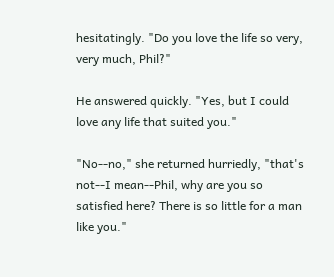hesitatingly. "Do you love the life so very, very much, Phil?"

He answered quickly. "Yes, but I could love any life that suited you."

"No--no," she returned hurriedly, "that's not--I mean--Phil, why are you so satisfied here? There is so little for a man like you."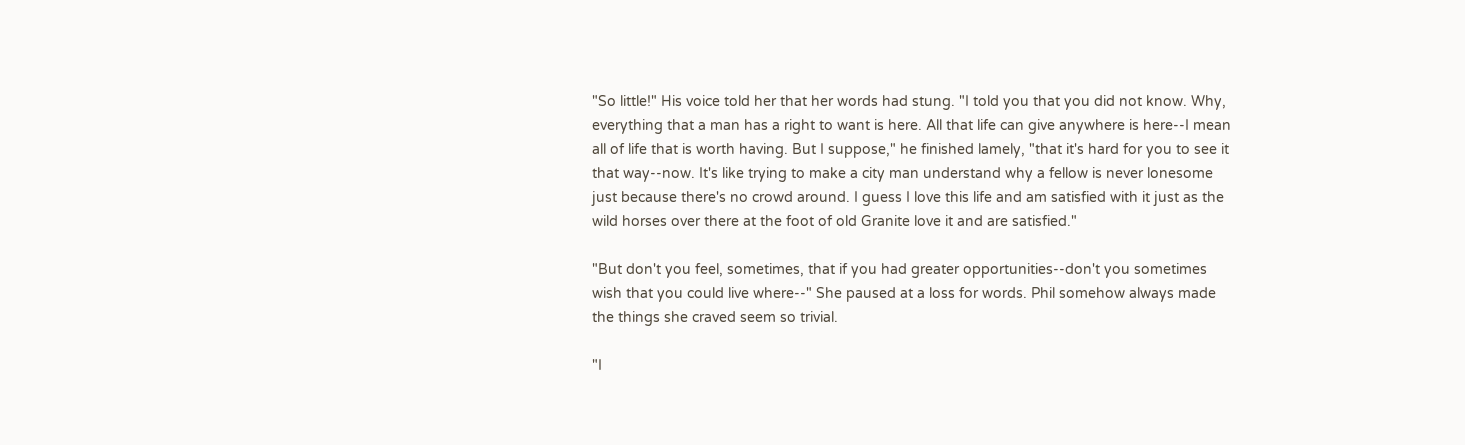"So little!" His voice told her that her words had stung. "I told you that you did not know. Why, everything that a man has a right to want is here. All that life can give anywhere is here--I mean all of life that is worth having. But I suppose," he finished lamely, "that it's hard for you to see it that way--now. It's like trying to make a city man understand why a fellow is never lonesome just because there's no crowd around. I guess I love this life and am satisfied with it just as the wild horses over there at the foot of old Granite love it and are satisfied."

"But don't you feel, sometimes, that if you had greater opportunities--don't you sometimes wish that you could live where--" She paused at a loss for words. Phil somehow always made the things she craved seem so trivial.

"I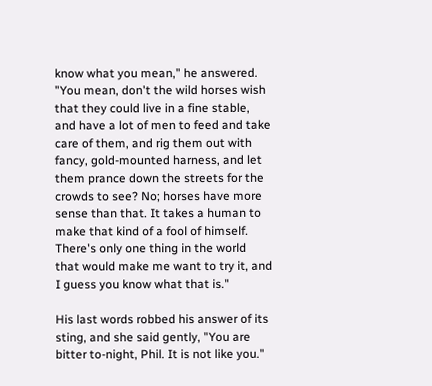know what you mean," he answered. "You mean, don't the wild horses wish that they could live in a fine stable, and have a lot of men to feed and take care of them, and rig them out with fancy, gold-mounted harness, and let them prance down the streets for the crowds to see? No; horses have more sense than that. It takes a human to make that kind of a fool of himself. There's only one thing in the world that would make me want to try it, and I guess you know what that is."

His last words robbed his answer of its sting, and she said gently, "You are bitter to-night, Phil. It is not like you."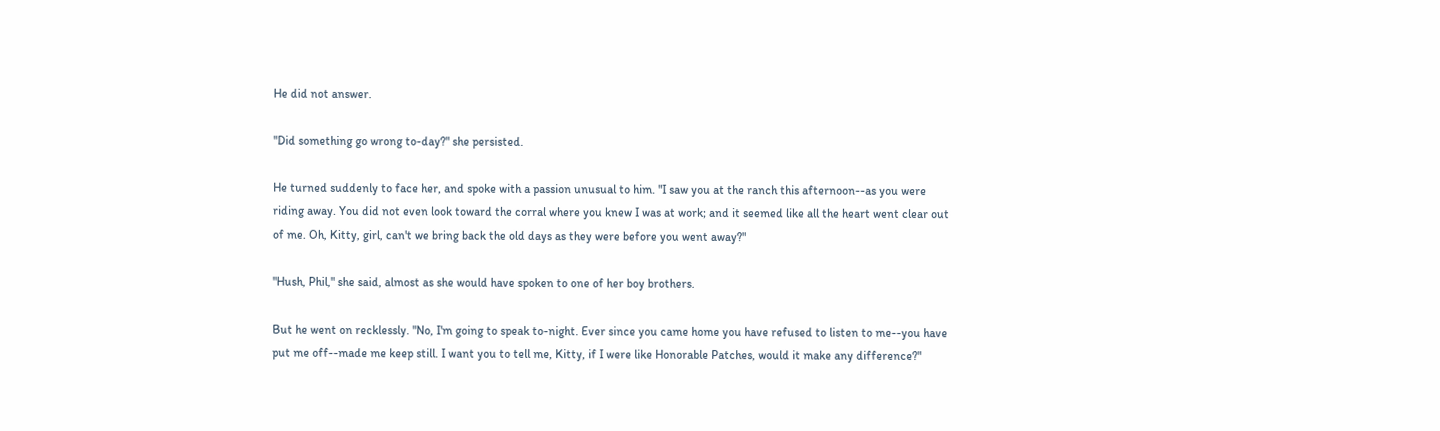He did not answer.

"Did something go wrong to-day?" she persisted.

He turned suddenly to face her, and spoke with a passion unusual to him. "I saw you at the ranch this afternoon--as you were riding away. You did not even look toward the corral where you knew I was at work; and it seemed like all the heart went clear out of me. Oh, Kitty, girl, can't we bring back the old days as they were before you went away?"

"Hush, Phil," she said, almost as she would have spoken to one of her boy brothers.

But he went on recklessly. "No, I'm going to speak to-night. Ever since you came home you have refused to listen to me--you have put me off--made me keep still. I want you to tell me, Kitty, if I were like Honorable Patches, would it make any difference?"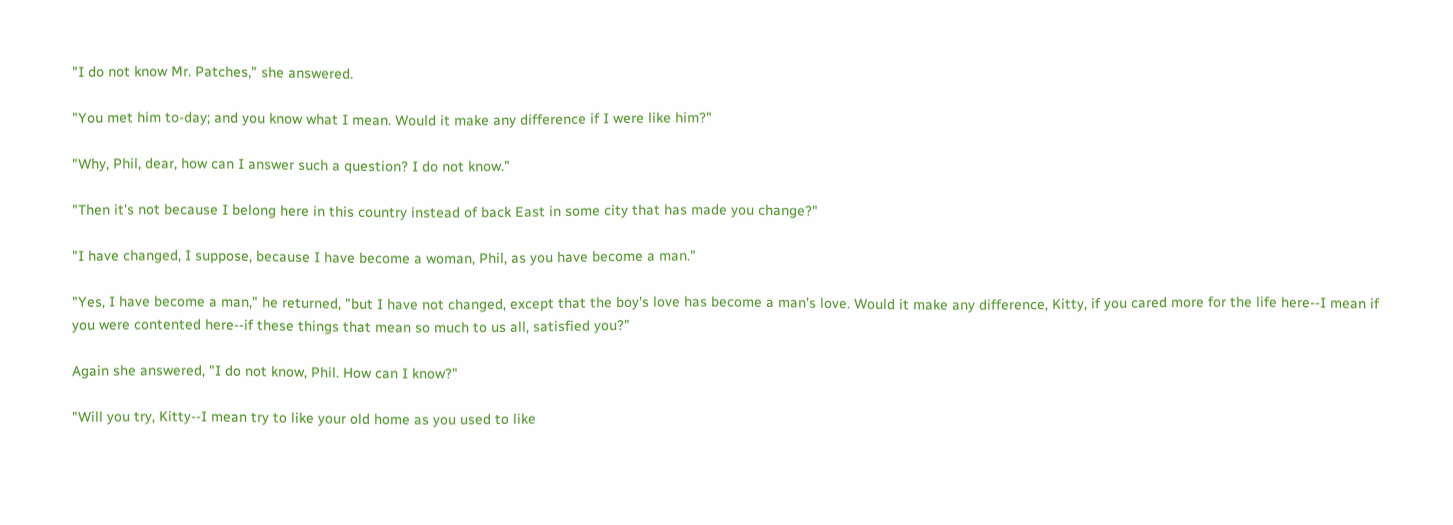"I do not know Mr. Patches," she answered.

"You met him to-day; and you know what I mean. Would it make any difference if I were like him?"

"Why, Phil, dear, how can I answer such a question? I do not know."

"Then it's not because I belong here in this country instead of back East in some city that has made you change?"

"I have changed, I suppose, because I have become a woman, Phil, as you have become a man."

"Yes, I have become a man," he returned, "but I have not changed, except that the boy's love has become a man's love. Would it make any difference, Kitty, if you cared more for the life here--I mean if you were contented here--if these things that mean so much to us all, satisfied you?"

Again she answered, "I do not know, Phil. How can I know?"

"Will you try, Kitty--I mean try to like your old home as you used to like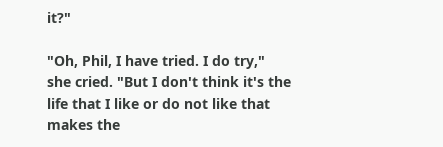it?"

"Oh, Phil, I have tried. I do try," she cried. "But I don't think it's the life that I like or do not like that makes the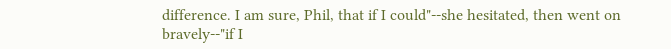difference. I am sure, Phil, that if I could"--she hesitated, then went on bravely--"if I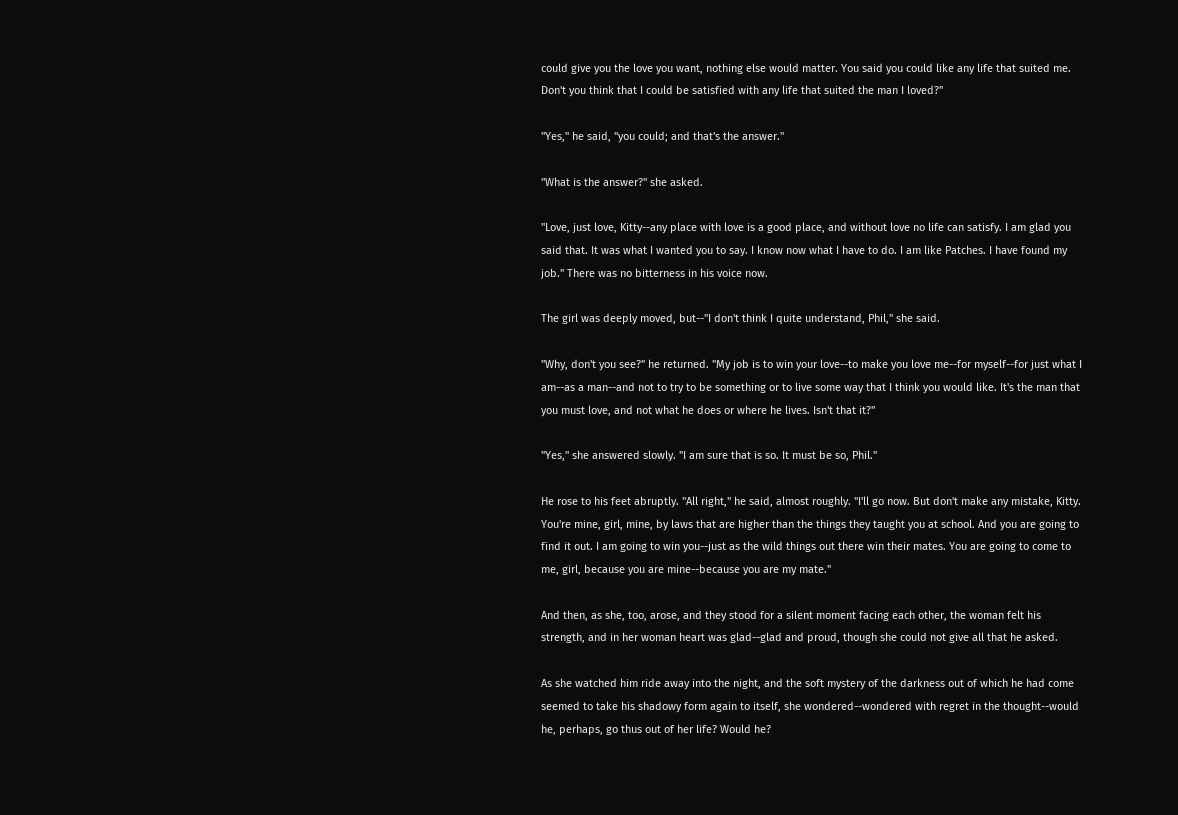could give you the love you want, nothing else would matter. You said you could like any life that suited me. Don't you think that I could be satisfied with any life that suited the man I loved?"

"Yes," he said, "you could; and that's the answer."

"What is the answer?" she asked.

"Love, just love, Kitty--any place with love is a good place, and without love no life can satisfy. I am glad you said that. It was what I wanted you to say. I know now what I have to do. I am like Patches. I have found my job." There was no bitterness in his voice now.

The girl was deeply moved, but--"I don't think I quite understand, Phil," she said.

"Why, don't you see?" he returned. "My job is to win your love--to make you love me--for myself--for just what I am--as a man--and not to try to be something or to live some way that I think you would like. It's the man that you must love, and not what he does or where he lives. Isn't that it?"

"Yes," she answered slowly. "I am sure that is so. It must be so, Phil."

He rose to his feet abruptly. "All right," he said, almost roughly. "I'll go now. But don't make any mistake, Kitty. You're mine, girl, mine, by laws that are higher than the things they taught you at school. And you are going to find it out. I am going to win you--just as the wild things out there win their mates. You are going to come to me, girl, because you are mine--because you are my mate."

And then, as she, too, arose, and they stood for a silent moment facing each other, the woman felt his strength, and in her woman heart was glad--glad and proud, though she could not give all that he asked.

As she watched him ride away into the night, and the soft mystery of the darkness out of which he had come seemed to take his shadowy form again to itself, she wondered--wondered with regret in the thought--would he, perhaps, go thus out of her life? Would he?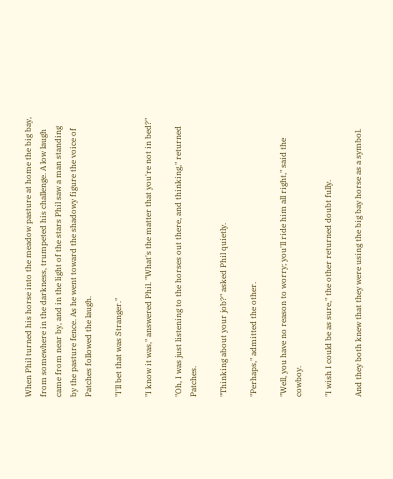When Phil turned his horse into the meadow pasture at home the big bay, from somewhere in the darkness, trumpeted his challenge. A low laugh came from near by, and in the light of the stars Phil saw a man standing by the pasture fence. As he went toward the shadowy figure the voice of Patches followed the laugh.

"I'll bet that was Stranger."

"I know it was," answered Phil. "What's the matter that you're not in bed?"

"Oh, I was just listening to the horses out there, and thinking," returned Patches.

"Thinking about your job?" asked Phil quietly.

"Perhaps," admitted the other.

"Well, you have no reason to worry; you'll ride him all right," said the cowboy.

"I wish I could be as sure," the other returned doubt fully.

And they both knew that they were using the big bay horse as a symbol.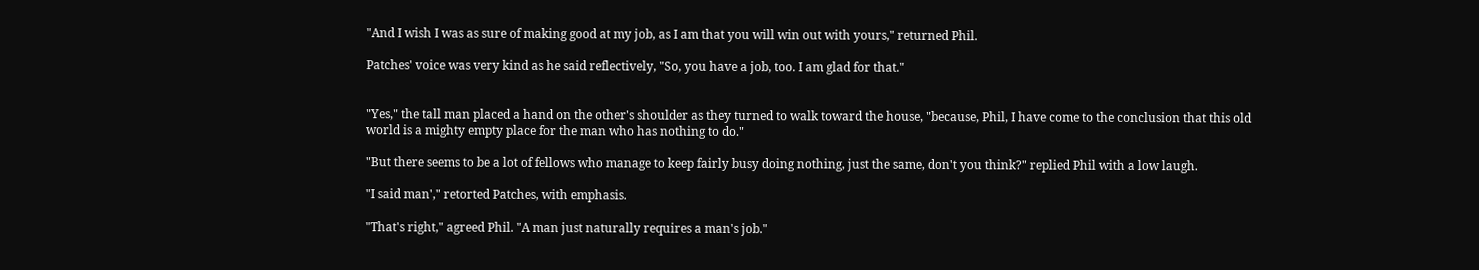"And I wish I was as sure of making good at my job, as I am that you will win out with yours," returned Phil.

Patches' voice was very kind as he said reflectively, "So, you have a job, too. I am glad for that."


"Yes," the tall man placed a hand on the other's shoulder as they turned to walk toward the house, "because, Phil, I have come to the conclusion that this old world is a mighty empty place for the man who has nothing to do."

"But there seems to be a lot of fellows who manage to keep fairly busy doing nothing, just the same, don't you think?" replied Phil with a low laugh.

"I said man'," retorted Patches, with emphasis.

"That's right," agreed Phil. "A man just naturally requires a man's job."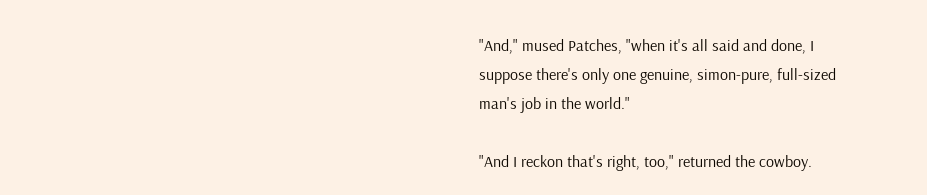"And," mused Patches, "when it's all said and done, I suppose there's only one genuine, simon-pure, full-sized man's job in the world."

"And I reckon that's right, too," returned the cowboy.